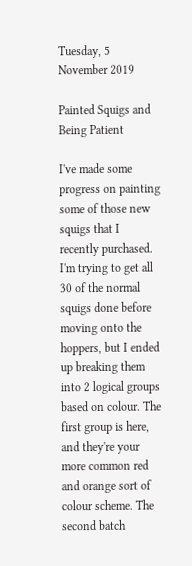Tuesday, 5 November 2019

Painted Squigs and Being Patient

I've made some progress on painting some of those new squigs that I recently purchased. I'm trying to get all 30 of the normal squigs done before moving onto the hoppers, but I ended up breaking them into 2 logical groups based on colour. The first group is here, and they're your more common red and orange sort of colour scheme. The second batch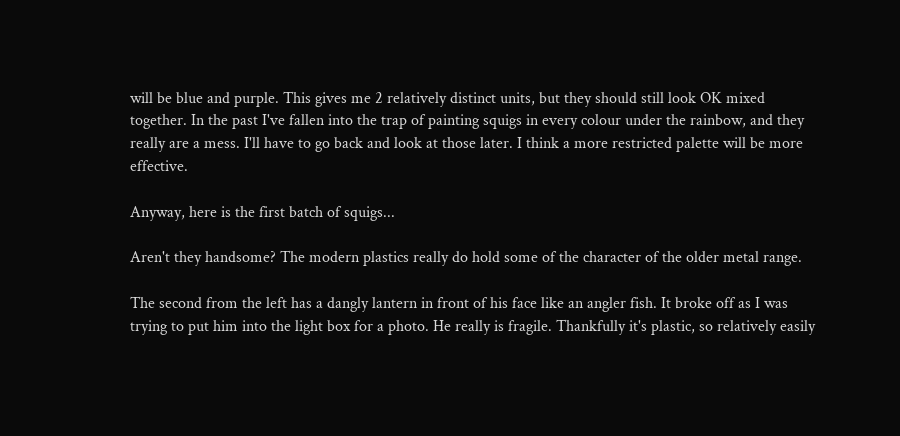will be blue and purple. This gives me 2 relatively distinct units, but they should still look OK mixed together. In the past I've fallen into the trap of painting squigs in every colour under the rainbow, and they really are a mess. I'll have to go back and look at those later. I think a more restricted palette will be more effective.

Anyway, here is the first batch of squigs...

Aren't they handsome? The modern plastics really do hold some of the character of the older metal range.

The second from the left has a dangly lantern in front of his face like an angler fish. It broke off as I was trying to put him into the light box for a photo. He really is fragile. Thankfully it's plastic, so relatively easily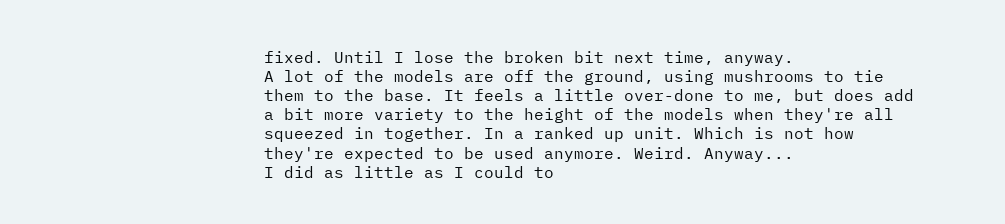fixed. Until I lose the broken bit next time, anyway.
A lot of the models are off the ground, using mushrooms to tie them to the base. It feels a little over-done to me, but does add a bit more variety to the height of the models when they're all squeezed in together. In a ranked up unit. Which is not how they're expected to be used anymore. Weird. Anyway...
I did as little as I could to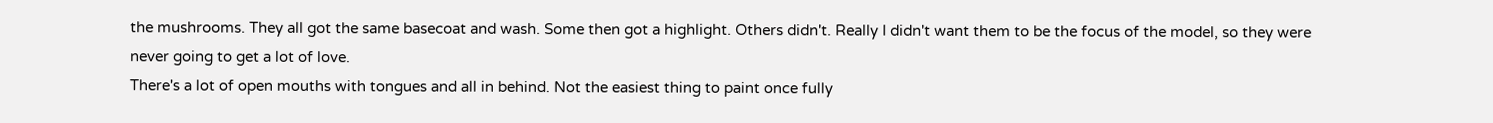the mushrooms. They all got the same basecoat and wash. Some then got a highlight. Others didn't. Really I didn't want them to be the focus of the model, so they were never going to get a lot of love.
There's a lot of open mouths with tongues and all in behind. Not the easiest thing to paint once fully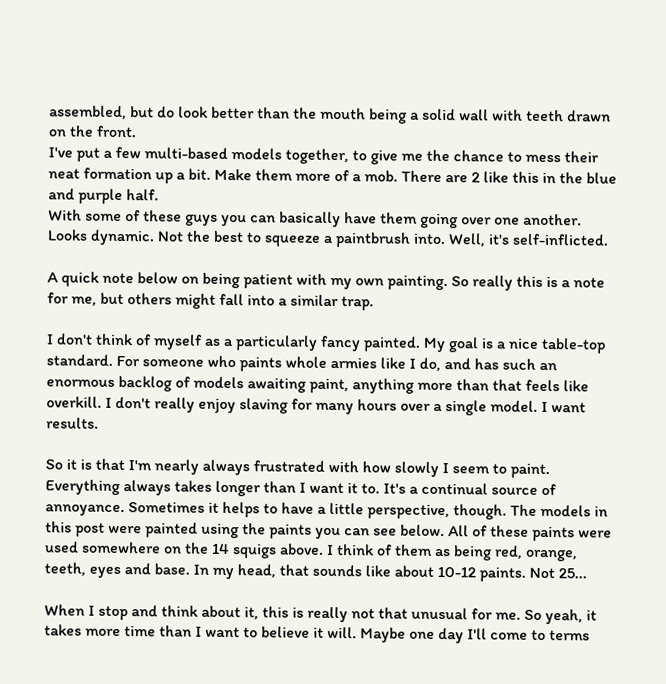assembled, but do look better than the mouth being a solid wall with teeth drawn on the front.
I've put a few multi-based models together, to give me the chance to mess their neat formation up a bit. Make them more of a mob. There are 2 like this in the blue and purple half.
With some of these guys you can basically have them going over one another. Looks dynamic. Not the best to squeeze a paintbrush into. Well, it's self-inflicted.

A quick note below on being patient with my own painting. So really this is a note for me, but others might fall into a similar trap.

I don't think of myself as a particularly fancy painted. My goal is a nice table-top standard. For someone who paints whole armies like I do, and has such an enormous backlog of models awaiting paint, anything more than that feels like overkill. I don't really enjoy slaving for many hours over a single model. I want results.

So it is that I'm nearly always frustrated with how slowly I seem to paint. Everything always takes longer than I want it to. It's a continual source of annoyance. Sometimes it helps to have a little perspective, though. The models in this post were painted using the paints you can see below. All of these paints were used somewhere on the 14 squigs above. I think of them as being red, orange, teeth, eyes and base. In my head, that sounds like about 10-12 paints. Not 25...

When I stop and think about it, this is really not that unusual for me. So yeah, it takes more time than I want to believe it will. Maybe one day I'll come to terms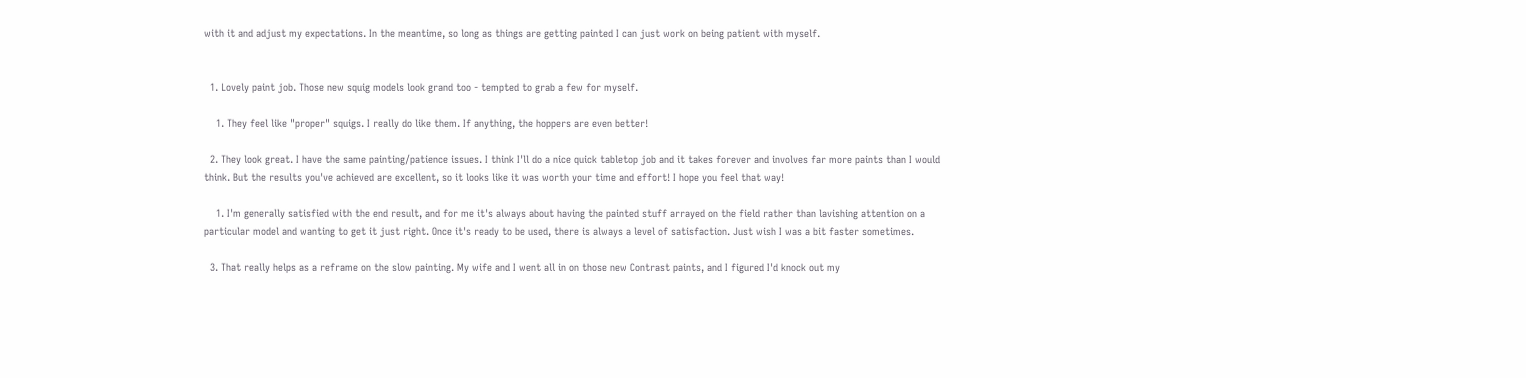with it and adjust my expectations. In the meantime, so long as things are getting painted I can just work on being patient with myself.


  1. Lovely paint job. Those new squig models look grand too - tempted to grab a few for myself.

    1. They feel like "proper" squigs. I really do like them. If anything, the hoppers are even better!

  2. They look great. I have the same painting/patience issues. I think I'll do a nice quick tabletop job and it takes forever and involves far more paints than I would think. But the results you've achieved are excellent, so it looks like it was worth your time and effort! I hope you feel that way!

    1. I'm generally satisfied with the end result, and for me it's always about having the painted stuff arrayed on the field rather than lavishing attention on a particular model and wanting to get it just right. Once it's ready to be used, there is always a level of satisfaction. Just wish I was a bit faster sometimes.

  3. That really helps as a reframe on the slow painting. My wife and I went all in on those new Contrast paints, and I figured I'd knock out my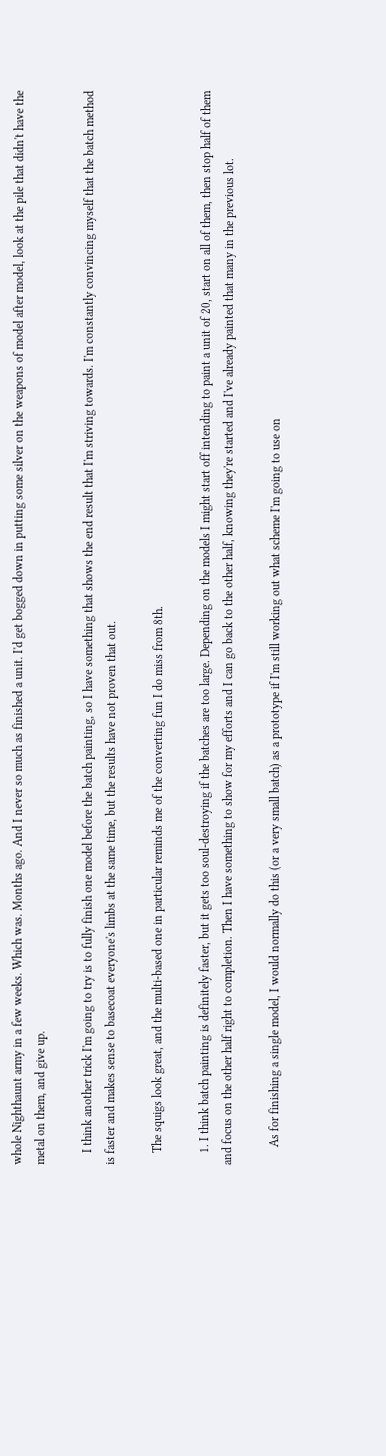whole Nighthaunt army in a few weeks. Which was. Months ago. And I never so much as finished a unit. I'd get bogged down in putting some silver on the weapons of model after model, look at the pile that didn't have the metal on them, and give up.

    I think another trick I'm going to try is to fully finish one model before the batch painting, so I have something that shows the end result that I'm striving towards. I'm constantly convincing myself that the batch method is faster and makes sense to basecoat everyone's limbs at the same time, but the results have not proven that out.

    The squigs look great, and the multi-based one in particular reminds me of the converting fun I do miss from 8th.

    1. I think batch painting is definitely faster, but it gets too soul-destroying if the batches are too large. Depending on the models I might start off intending to paint a unit of 20, start on all of them, then stop half of them and focus on the other half right to completion. Then I have something to show for my efforts and I can go back to the other half, knowing they're started and I've already painted that many in the previous lot.

      As for finishing a single model, I would normally do this (or a very small batch) as a prototype if I'm still working out what scheme I'm going to use on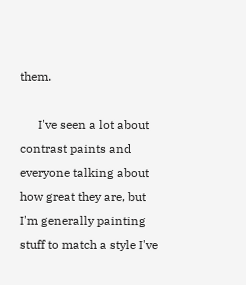them.

      I've seen a lot about contrast paints and everyone talking about how great they are, but I'm generally painting stuff to match a style I've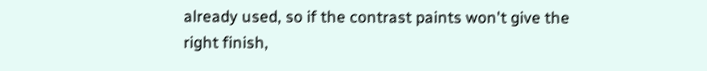already used, so if the contrast paints won't give the right finish,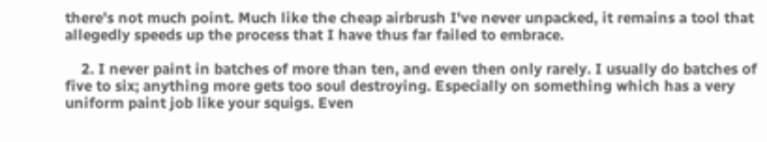there's not much point. Much like the cheap airbrush I've never unpacked, it remains a tool that allegedly speeds up the process that I have thus far failed to embrace.

    2. I never paint in batches of more than ten, and even then only rarely. I usually do batches of five to six; anything more gets too soul destroying. Especially on something which has a very uniform paint job like your squigs. Even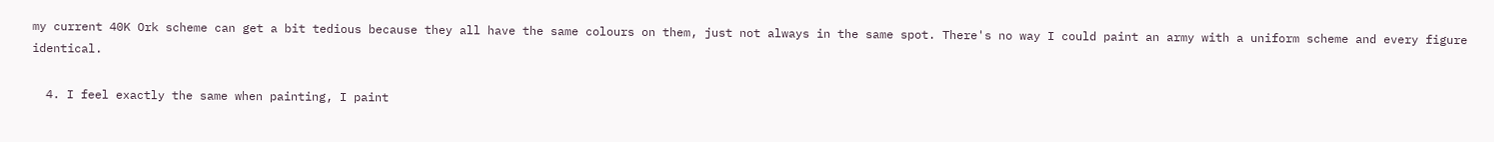my current 40K Ork scheme can get a bit tedious because they all have the same colours on them, just not always in the same spot. There's no way I could paint an army with a uniform scheme and every figure identical.

  4. I feel exactly the same when painting, I paint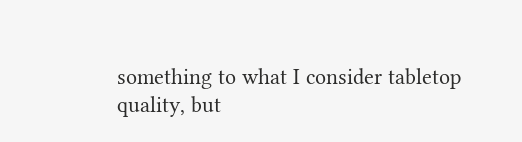something to what I consider tabletop quality, but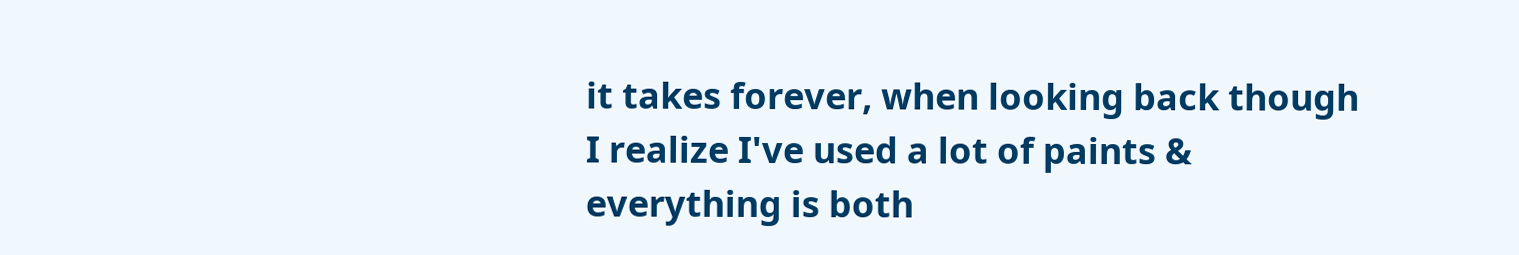it takes forever, when looking back though I realize I've used a lot of paints & everything is both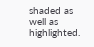shaded as well as highlighted.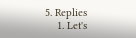5. Replies
    1. Let's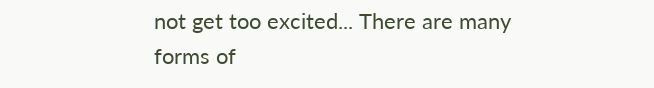not get too excited... There are many forms of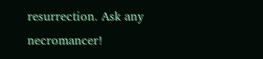resurrection. Ask any necromancer!